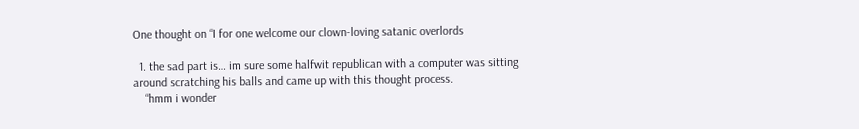One thought on “I for one welcome our clown-loving satanic overlords

  1. the sad part is… im sure some halfwit republican with a computer was sitting around scratching his balls and came up with this thought process.
    “hmm i wonder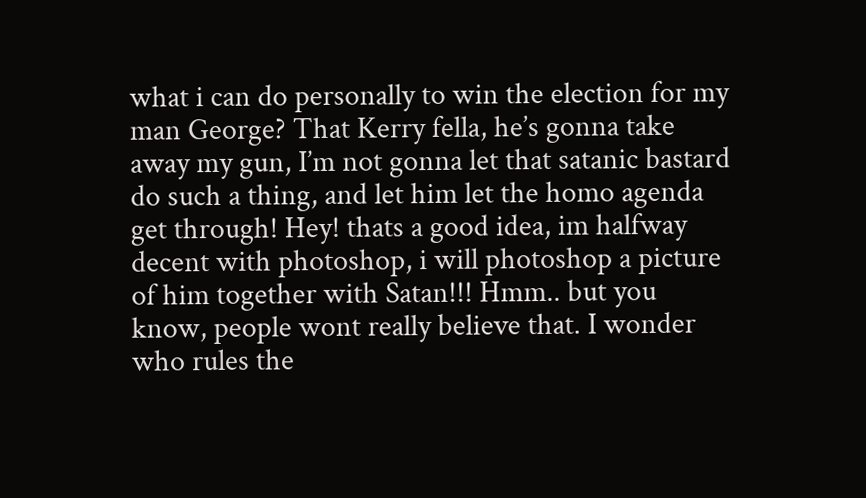what i can do personally to win the election for my man George? That Kerry fella, he’s gonna take away my gun, I’m not gonna let that satanic bastard do such a thing, and let him let the homo agenda get through! Hey! thats a good idea, im halfway decent with photoshop, i will photoshop a picture of him together with Satan!!! Hmm.. but you know, people wont really believe that. I wonder who rules the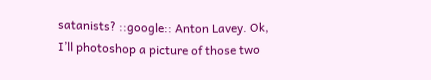satanists? ::google:: Anton Lavey. Ok, I’ll photoshop a picture of those two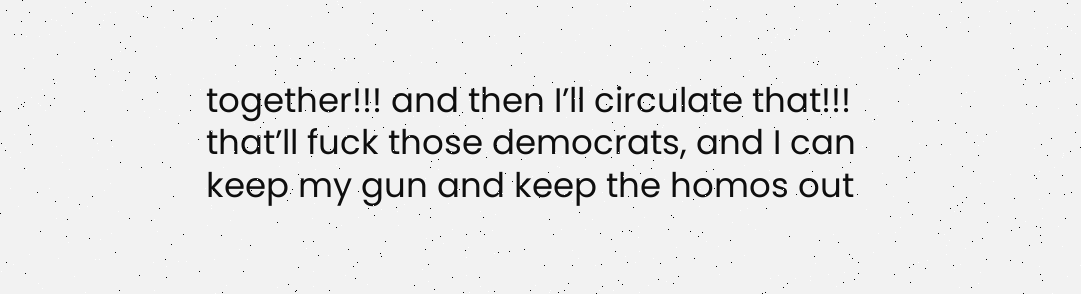together!!! and then I’ll circulate that!!! that’ll fuck those democrats, and I can keep my gun and keep the homos out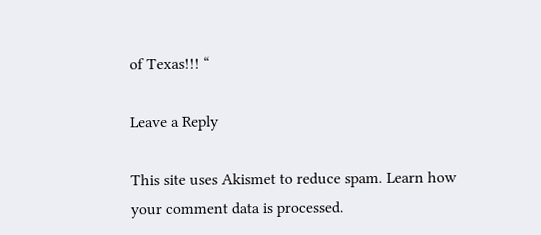of Texas!!! “

Leave a Reply

This site uses Akismet to reduce spam. Learn how your comment data is processed.